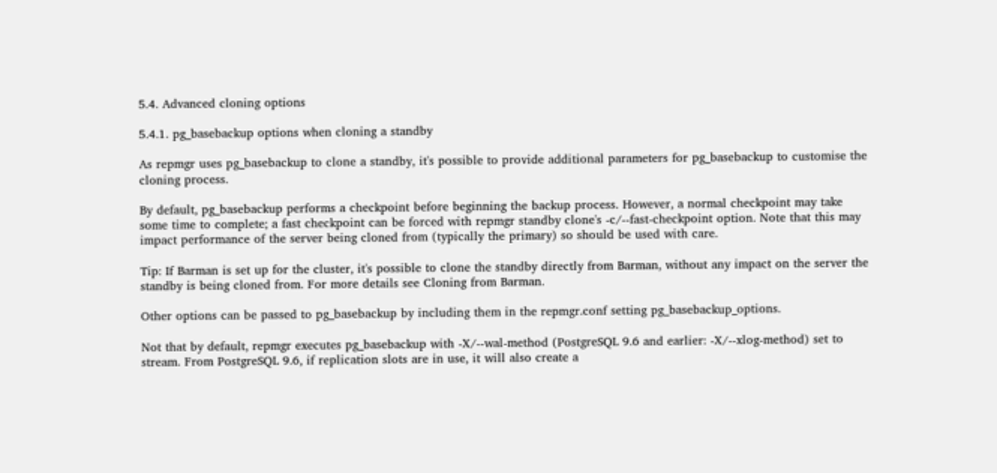5.4. Advanced cloning options

5.4.1. pg_basebackup options when cloning a standby

As repmgr uses pg_basebackup to clone a standby, it's possible to provide additional parameters for pg_basebackup to customise the cloning process.

By default, pg_basebackup performs a checkpoint before beginning the backup process. However, a normal checkpoint may take some time to complete; a fast checkpoint can be forced with repmgr standby clone's -c/--fast-checkpoint option. Note that this may impact performance of the server being cloned from (typically the primary) so should be used with care.

Tip: If Barman is set up for the cluster, it's possible to clone the standby directly from Barman, without any impact on the server the standby is being cloned from. For more details see Cloning from Barman.

Other options can be passed to pg_basebackup by including them in the repmgr.conf setting pg_basebackup_options.

Not that by default, repmgr executes pg_basebackup with -X/--wal-method (PostgreSQL 9.6 and earlier: -X/--xlog-method) set to stream. From PostgreSQL 9.6, if replication slots are in use, it will also create a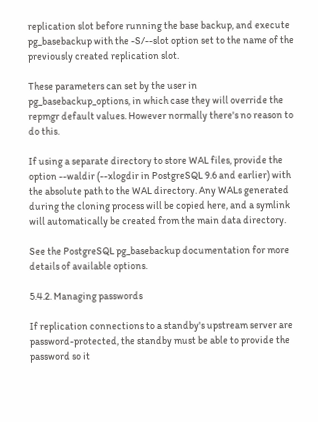replication slot before running the base backup, and execute pg_basebackup with the -S/--slot option set to the name of the previously created replication slot.

These parameters can set by the user in pg_basebackup_options, in which case they will override the repmgr default values. However normally there's no reason to do this.

If using a separate directory to store WAL files, provide the option --waldir (--xlogdir in PostgreSQL 9.6 and earlier) with the absolute path to the WAL directory. Any WALs generated during the cloning process will be copied here, and a symlink will automatically be created from the main data directory.

See the PostgreSQL pg_basebackup documentation for more details of available options.

5.4.2. Managing passwords

If replication connections to a standby's upstream server are password-protected, the standby must be able to provide the password so it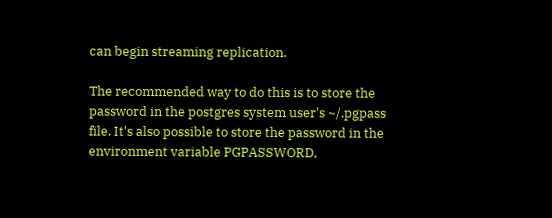can begin streaming replication.

The recommended way to do this is to store the password in the postgres system user's ~/.pgpass file. It's also possible to store the password in the environment variable PGPASSWORD,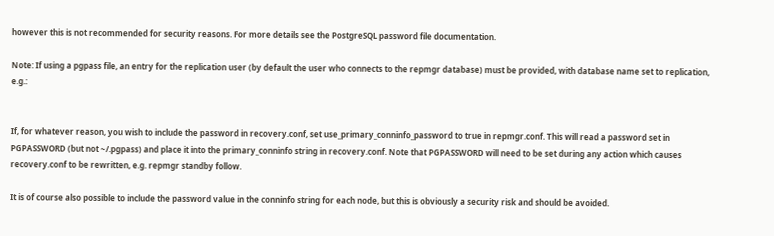however this is not recommended for security reasons. For more details see the PostgreSQL password file documentation.

Note: If using a pgpass file, an entry for the replication user (by default the user who connects to the repmgr database) must be provided, with database name set to replication, e.g.:


If, for whatever reason, you wish to include the password in recovery.conf, set use_primary_conninfo_password to true in repmgr.conf. This will read a password set in PGPASSWORD (but not ~/.pgpass) and place it into the primary_conninfo string in recovery.conf. Note that PGPASSWORD will need to be set during any action which causes recovery.conf to be rewritten, e.g. repmgr standby follow.

It is of course also possible to include the password value in the conninfo string for each node, but this is obviously a security risk and should be avoided.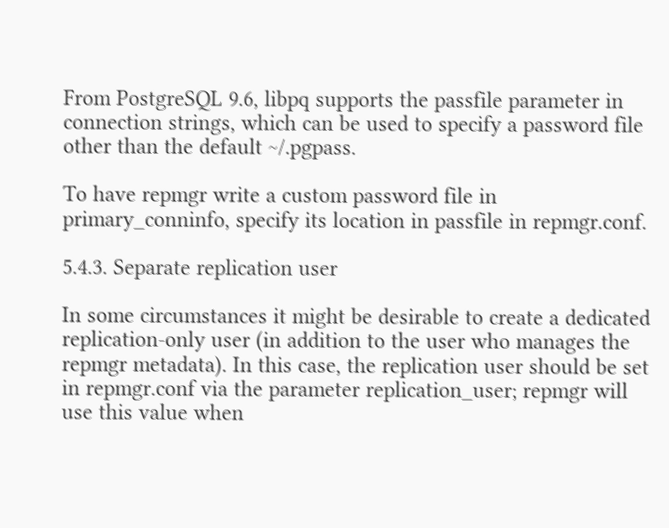From PostgreSQL 9.6, libpq supports the passfile parameter in connection strings, which can be used to specify a password file other than the default ~/.pgpass.

To have repmgr write a custom password file in primary_conninfo, specify its location in passfile in repmgr.conf.

5.4.3. Separate replication user

In some circumstances it might be desirable to create a dedicated replication-only user (in addition to the user who manages the repmgr metadata). In this case, the replication user should be set in repmgr.conf via the parameter replication_user; repmgr will use this value when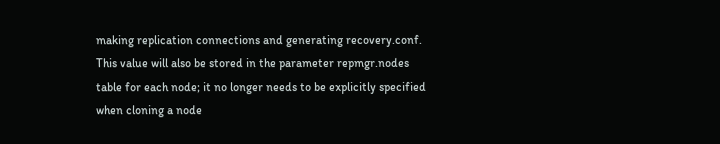making replication connections and generating recovery.conf. This value will also be stored in the parameter repmgr.nodes table for each node; it no longer needs to be explicitly specified when cloning a node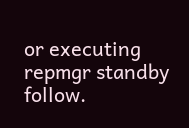or executing repmgr standby follow.